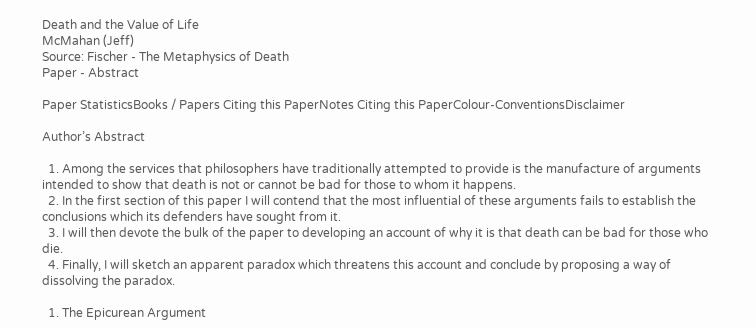Death and the Value of Life
McMahan (Jeff)
Source: Fischer - The Metaphysics of Death
Paper - Abstract

Paper StatisticsBooks / Papers Citing this PaperNotes Citing this PaperColour-ConventionsDisclaimer

Author’s Abstract

  1. Among the services that philosophers have traditionally attempted to provide is the manufacture of arguments intended to show that death is not or cannot be bad for those to whom it happens.
  2. In the first section of this paper I will contend that the most influential of these arguments fails to establish the conclusions which its defenders have sought from it.
  3. I will then devote the bulk of the paper to developing an account of why it is that death can be bad for those who die.
  4. Finally, I will sketch an apparent paradox which threatens this account and conclude by proposing a way of dissolving the paradox.

  1. The Epicurean Argument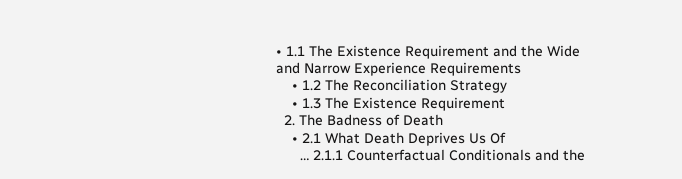• 1.1 The Existence Requirement and the Wide and Narrow Experience Requirements
    • 1.2 The Reconciliation Strategy
    • 1.3 The Existence Requirement
  2. The Badness of Death
    • 2.1 What Death Deprives Us Of
      … 2.1.1 Counterfactual Conditionals and the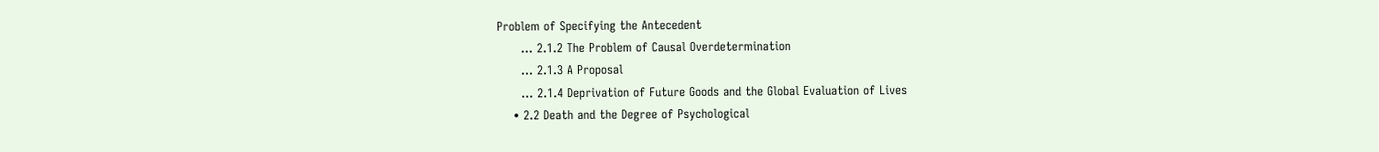Problem of Specifying the Antecedent
      … 2.1.2 The Problem of Causal Overdetermination
      … 2.1.3 A Proposal
      … 2.1.4 Deprivation of Future Goods and the Global Evaluation of Lives
    • 2.2 Death and the Degree of Psychological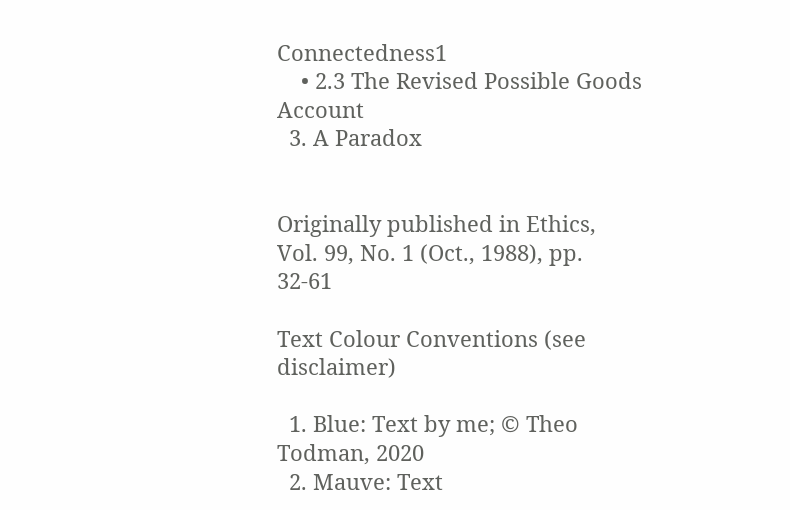Connectedness1
    • 2.3 The Revised Possible Goods Account
  3. A Paradox


Originally published in Ethics, Vol. 99, No. 1 (Oct., 1988), pp. 32-61

Text Colour Conventions (see disclaimer)

  1. Blue: Text by me; © Theo Todman, 2020
  2. Mauve: Text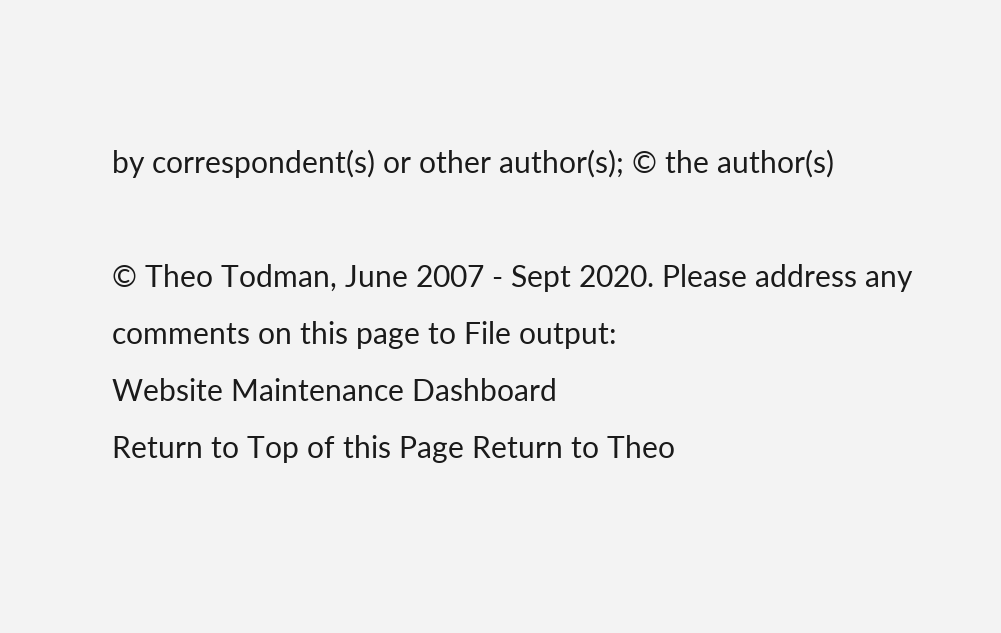by correspondent(s) or other author(s); © the author(s)

© Theo Todman, June 2007 - Sept 2020. Please address any comments on this page to File output:
Website Maintenance Dashboard
Return to Top of this Page Return to Theo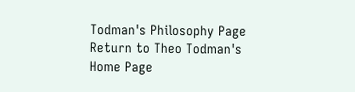Todman's Philosophy Page Return to Theo Todman's Home Page